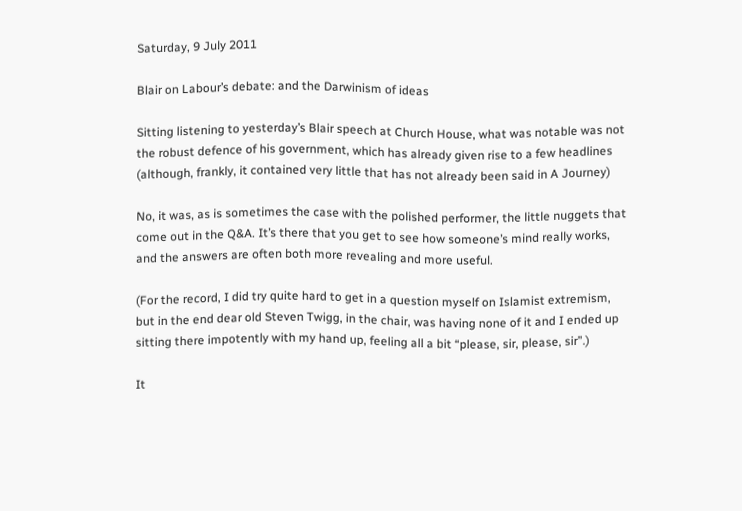Saturday, 9 July 2011

Blair on Labour’s debate: and the Darwinism of ideas

Sitting listening to yesterday’s Blair speech at Church House, what was notable was not the robust defence of his government, which has already given rise to a few headlines (although, frankly, it contained very little that has not already been said in A Journey)

No, it was, as is sometimes the case with the polished performer, the little nuggets that come out in the Q&A. It’s there that you get to see how someone’s mind really works, and the answers are often both more revealing and more useful.

(For the record, I did try quite hard to get in a question myself on Islamist extremism, but in the end dear old Steven Twigg, in the chair, was having none of it and I ended up sitting there impotently with my hand up, feeling all a bit “please, sir, please, sir”.)

It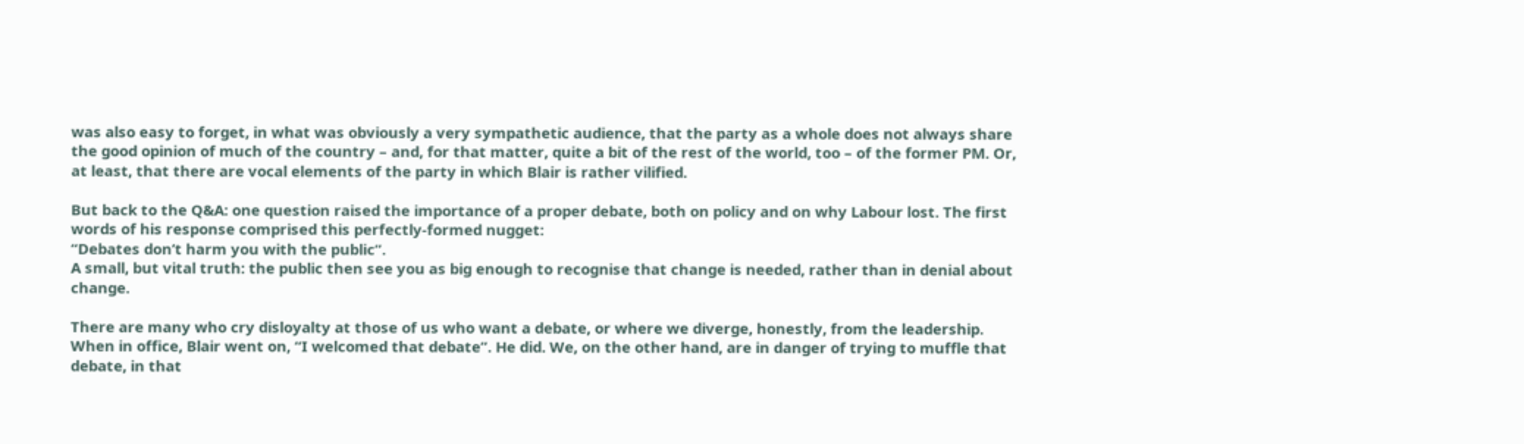was also easy to forget, in what was obviously a very sympathetic audience, that the party as a whole does not always share the good opinion of much of the country – and, for that matter, quite a bit of the rest of the world, too – of the former PM. Or, at least, that there are vocal elements of the party in which Blair is rather vilified.

But back to the Q&A: one question raised the importance of a proper debate, both on policy and on why Labour lost. The first words of his response comprised this perfectly-formed nugget:
“Debates don’t harm you with the public”.
A small, but vital truth: the public then see you as big enough to recognise that change is needed, rather than in denial about change.

There are many who cry disloyalty at those of us who want a debate, or where we diverge, honestly, from the leadership. When in office, Blair went on, “I welcomed that debate”. He did. We, on the other hand, are in danger of trying to muffle that debate, in that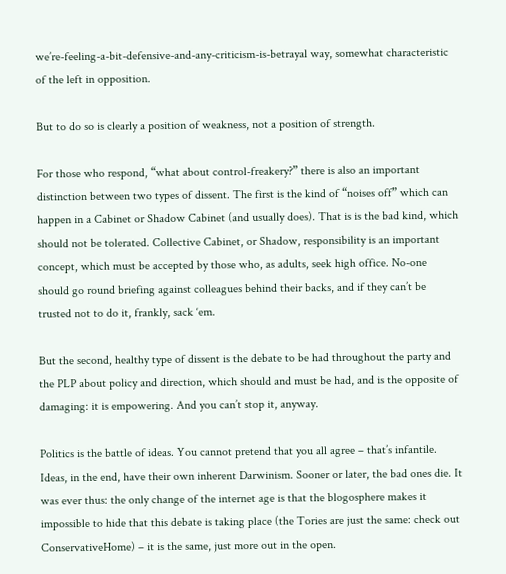we’re-feeling-a-bit-defensive-and-any-criticism-is-betrayal way, somewhat characteristic of the left in opposition.

But to do so is clearly a position of weakness, not a position of strength.

For those who respond, “what about control-freakery?” there is also an important distinction between two types of dissent. The first is the kind of “noises off” which can happen in a Cabinet or Shadow Cabinet (and usually does). That is is the bad kind, which should not be tolerated. Collective Cabinet, or Shadow, responsibility is an important concept, which must be accepted by those who, as adults, seek high office. No-one should go round briefing against colleagues behind their backs, and if they can’t be trusted not to do it, frankly, sack ‘em.

But the second, healthy type of dissent is the debate to be had throughout the party and the PLP about policy and direction, which should and must be had, and is the opposite of damaging: it is empowering. And you can’t stop it, anyway.

Politics is the battle of ideas. You cannot pretend that you all agree – that’s infantile. Ideas, in the end, have their own inherent Darwinism. Sooner or later, the bad ones die. It was ever thus: the only change of the internet age is that the blogosphere makes it impossible to hide that this debate is taking place (the Tories are just the same: check out ConservativeHome) – it is the same, just more out in the open.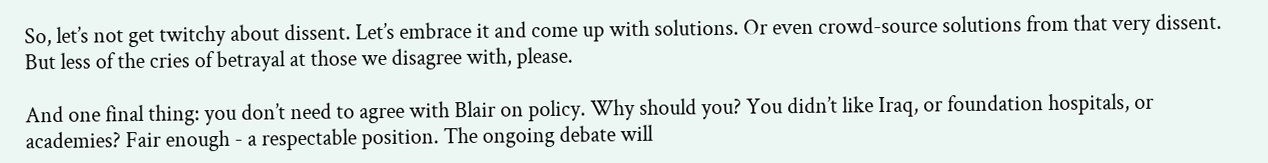So, let’s not get twitchy about dissent. Let’s embrace it and come up with solutions. Or even crowd-source solutions from that very dissent. But less of the cries of betrayal at those we disagree with, please.

And one final thing: you don’t need to agree with Blair on policy. Why should you? You didn’t like Iraq, or foundation hospitals, or academies? Fair enough - a respectable position. The ongoing debate will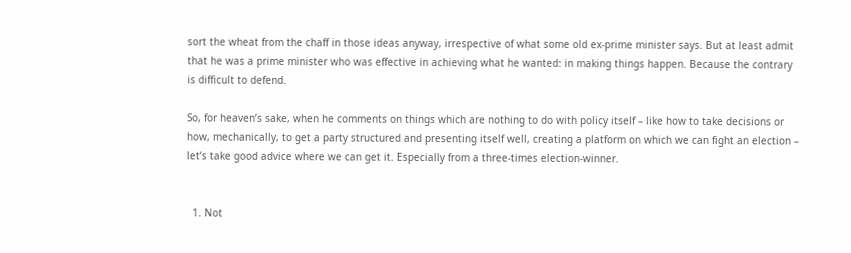sort the wheat from the chaff in those ideas anyway, irrespective of what some old ex-prime minister says. But at least admit that he was a prime minister who was effective in achieving what he wanted: in making things happen. Because the contrary is difficult to defend.

So, for heaven’s sake, when he comments on things which are nothing to do with policy itself – like how to take decisions or how, mechanically, to get a party structured and presenting itself well, creating a platform on which we can fight an election – let’s take good advice where we can get it. Especially from a three-times election-winner.


  1. Not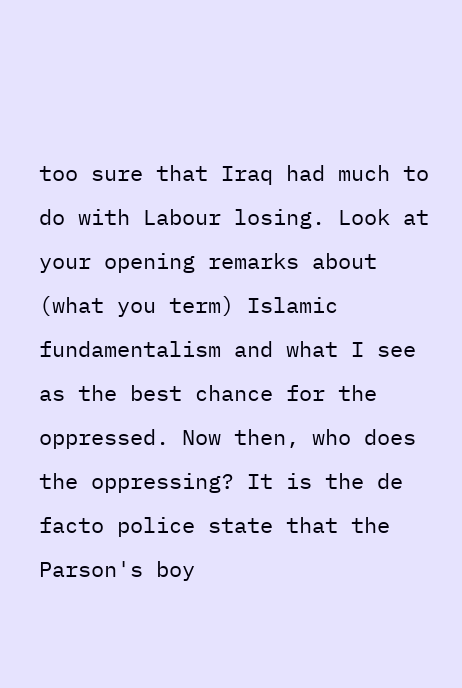too sure that Iraq had much to do with Labour losing. Look at your opening remarks about (what you term) Islamic fundamentalism and what I see as the best chance for the oppressed. Now then, who does the oppressing? It is the de facto police state that the Parson's boy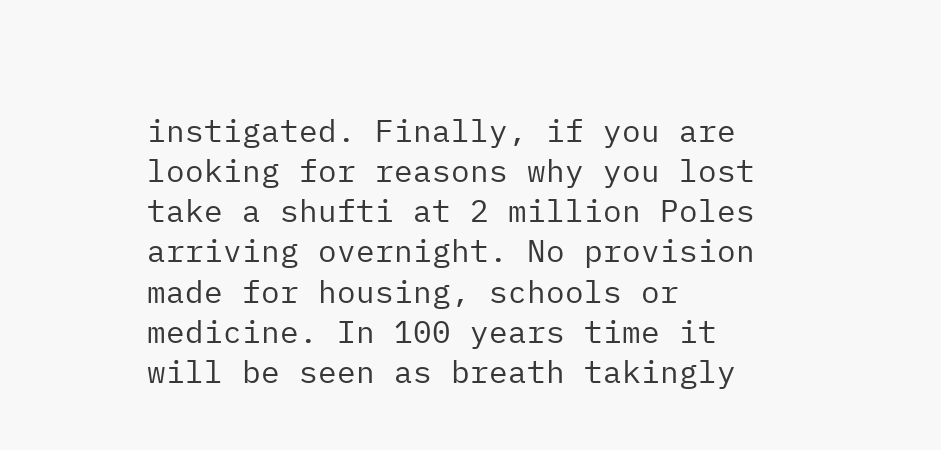instigated. Finally, if you are looking for reasons why you lost take a shufti at 2 million Poles arriving overnight. No provision made for housing, schools or medicine. In 100 years time it will be seen as breath takingly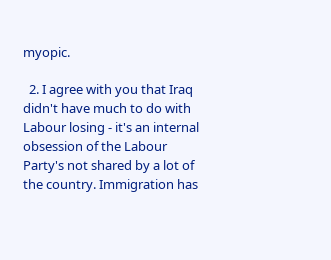myopic.

  2. I agree with you that Iraq didn't have much to do with Labour losing - it's an internal obsession of the Labour Party's not shared by a lot of the country. Immigration has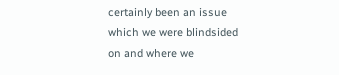certainly been an issue which we were blindsided on and where we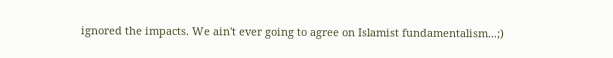ignored the impacts. We ain't ever going to agree on Islamist fundamentalism...;)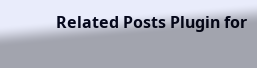Related Posts Plugin for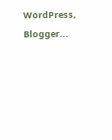WordPress, Blogger...